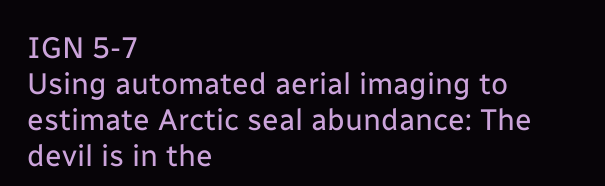IGN 5-7
Using automated aerial imaging to estimate Arctic seal abundance: The devil is in the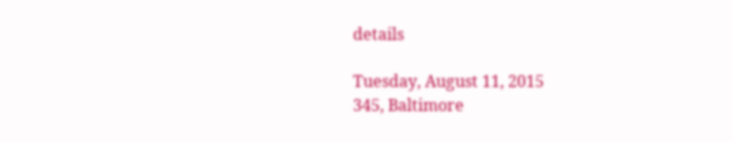details

Tuesday, August 11, 2015
345, Baltimore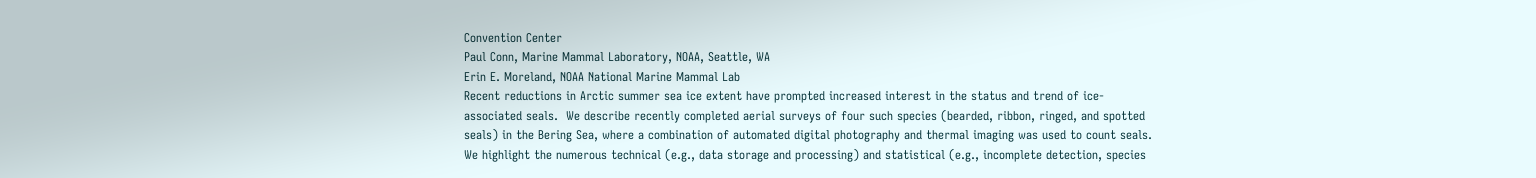Convention Center
Paul Conn, Marine Mammal Laboratory, NOAA, Seattle, WA
Erin E. Moreland, NOAA National Marine Mammal Lab
Recent reductions in Arctic summer sea ice extent have prompted increased interest in the status and trend of ice-associated seals.  We describe recently completed aerial surveys of four such species (bearded, ribbon, ringed, and spotted seals) in the Bering Sea, where a combination of automated digital photography and thermal imaging was used to count seals.  We highlight the numerous technical (e.g., data storage and processing) and statistical (e.g., incomplete detection, species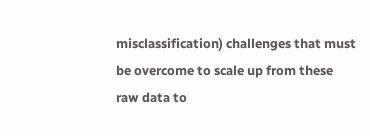misclassification) challenges that must be overcome to scale up from these raw data to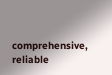comprehensive, reliable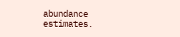abundance estimates.